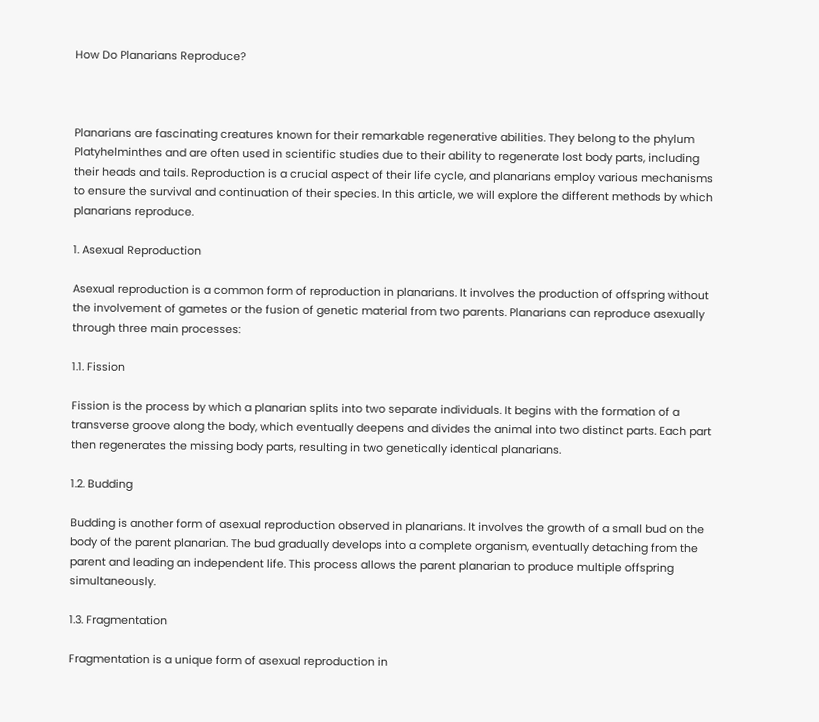How Do Planarians Reproduce?



Planarians are fascinating creatures known for their remarkable regenerative abilities. They belong to the phylum Platyhelminthes and are often used in scientific studies due to their ability to regenerate lost body parts, including their heads and tails. Reproduction is a crucial aspect of their life cycle, and planarians employ various mechanisms to ensure the survival and continuation of their species. In this article, we will explore the different methods by which planarians reproduce.

1. Asexual Reproduction

Asexual reproduction is a common form of reproduction in planarians. It involves the production of offspring without the involvement of gametes or the fusion of genetic material from two parents. Planarians can reproduce asexually through three main processes:

1.1. Fission

Fission is the process by which a planarian splits into two separate individuals. It begins with the formation of a transverse groove along the body, which eventually deepens and divides the animal into two distinct parts. Each part then regenerates the missing body parts, resulting in two genetically identical planarians.

1.2. Budding

Budding is another form of asexual reproduction observed in planarians. It involves the growth of a small bud on the body of the parent planarian. The bud gradually develops into a complete organism, eventually detaching from the parent and leading an independent life. This process allows the parent planarian to produce multiple offspring simultaneously.

1.3. Fragmentation

Fragmentation is a unique form of asexual reproduction in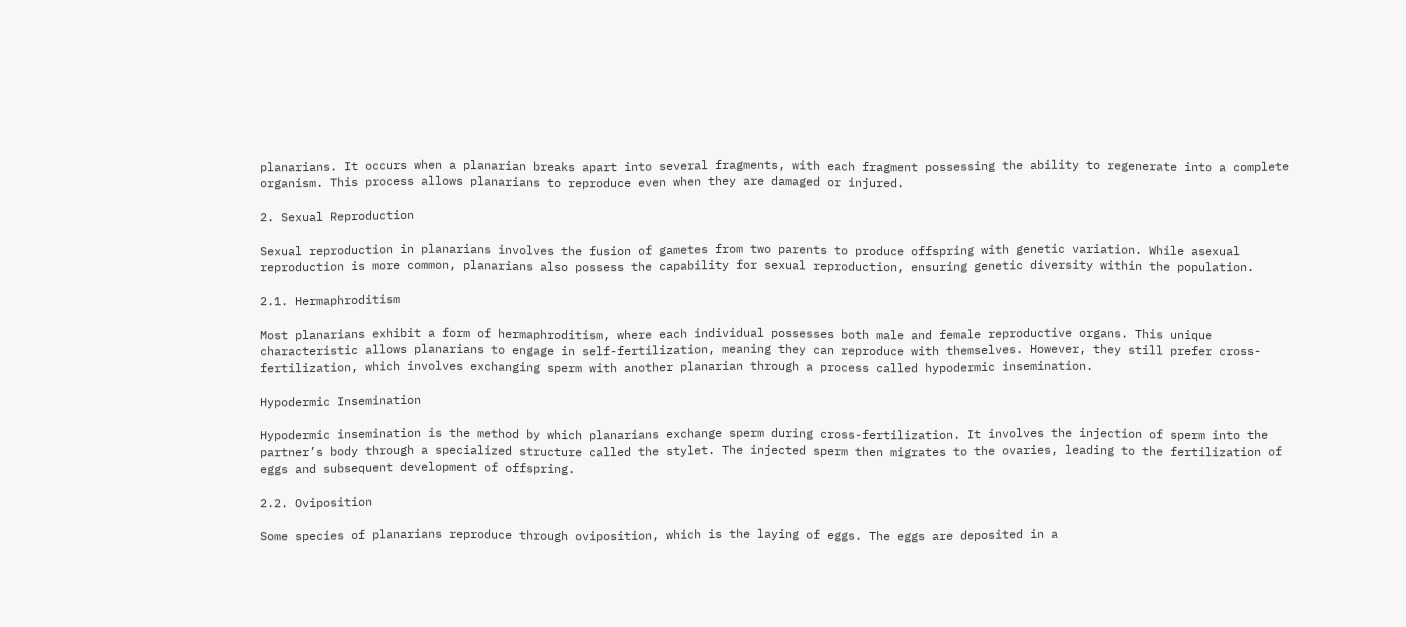planarians. It occurs when a planarian breaks apart into several fragments, with each fragment possessing the ability to regenerate into a complete organism. This process allows planarians to reproduce even when they are damaged or injured.

2. Sexual Reproduction

Sexual reproduction in planarians involves the fusion of gametes from two parents to produce offspring with genetic variation. While asexual reproduction is more common, planarians also possess the capability for sexual reproduction, ensuring genetic diversity within the population.

2.1. Hermaphroditism

Most planarians exhibit a form of hermaphroditism, where each individual possesses both male and female reproductive organs. This unique characteristic allows planarians to engage in self-fertilization, meaning they can reproduce with themselves. However, they still prefer cross-fertilization, which involves exchanging sperm with another planarian through a process called hypodermic insemination.

Hypodermic Insemination

Hypodermic insemination is the method by which planarians exchange sperm during cross-fertilization. It involves the injection of sperm into the partner’s body through a specialized structure called the stylet. The injected sperm then migrates to the ovaries, leading to the fertilization of eggs and subsequent development of offspring.

2.2. Oviposition

Some species of planarians reproduce through oviposition, which is the laying of eggs. The eggs are deposited in a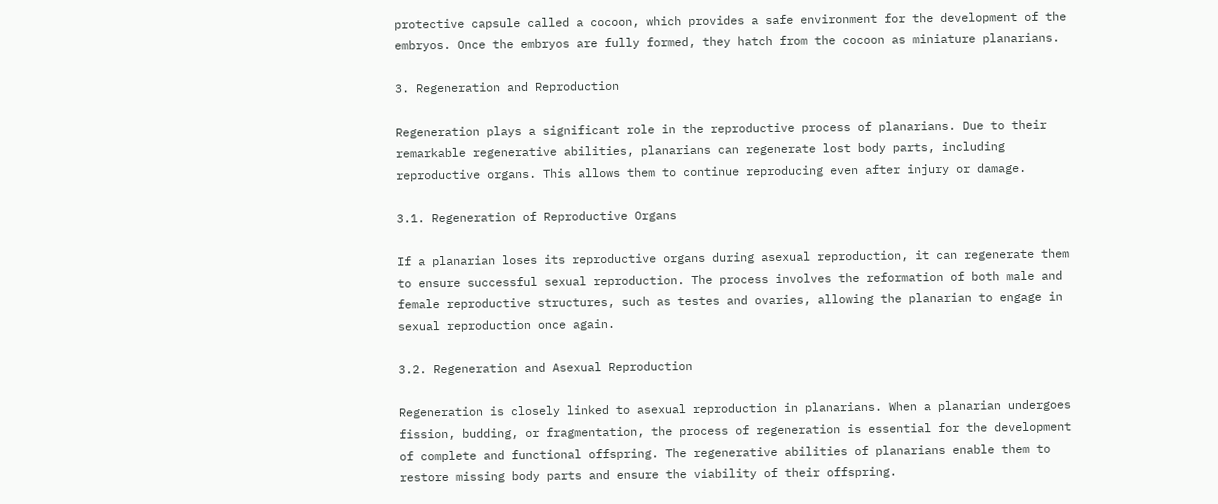protective capsule called a cocoon, which provides a safe environment for the development of the embryos. Once the embryos are fully formed, they hatch from the cocoon as miniature planarians.

3. Regeneration and Reproduction

Regeneration plays a significant role in the reproductive process of planarians. Due to their remarkable regenerative abilities, planarians can regenerate lost body parts, including reproductive organs. This allows them to continue reproducing even after injury or damage.

3.1. Regeneration of Reproductive Organs

If a planarian loses its reproductive organs during asexual reproduction, it can regenerate them to ensure successful sexual reproduction. The process involves the reformation of both male and female reproductive structures, such as testes and ovaries, allowing the planarian to engage in sexual reproduction once again.

3.2. Regeneration and Asexual Reproduction

Regeneration is closely linked to asexual reproduction in planarians. When a planarian undergoes fission, budding, or fragmentation, the process of regeneration is essential for the development of complete and functional offspring. The regenerative abilities of planarians enable them to restore missing body parts and ensure the viability of their offspring.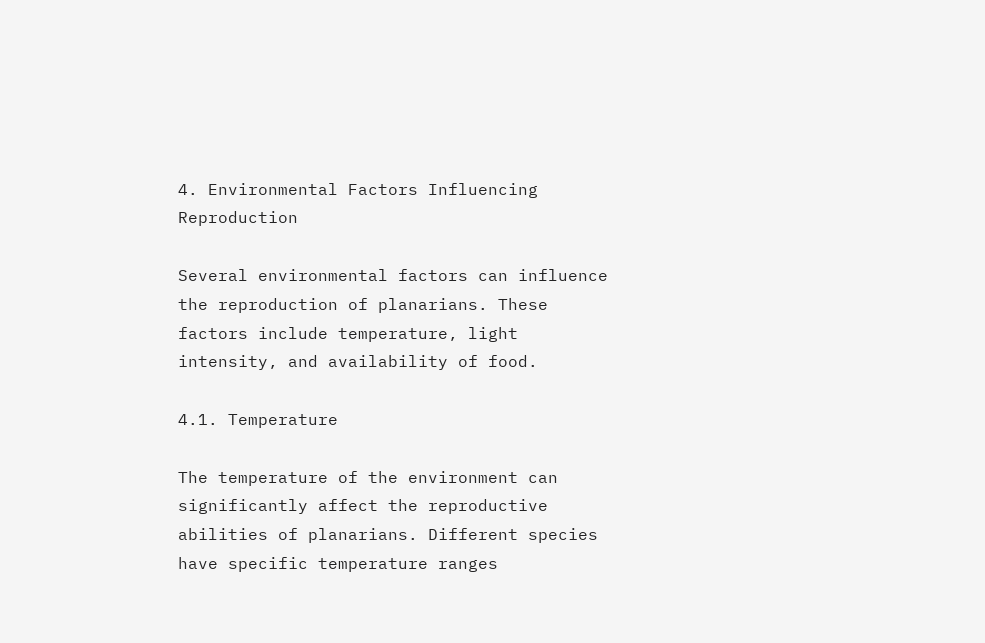4. Environmental Factors Influencing Reproduction

Several environmental factors can influence the reproduction of planarians. These factors include temperature, light intensity, and availability of food.

4.1. Temperature

The temperature of the environment can significantly affect the reproductive abilities of planarians. Different species have specific temperature ranges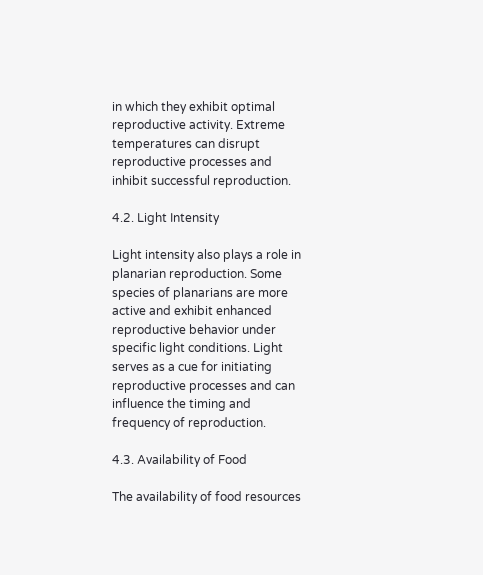in which they exhibit optimal reproductive activity. Extreme temperatures can disrupt reproductive processes and inhibit successful reproduction.

4.2. Light Intensity

Light intensity also plays a role in planarian reproduction. Some species of planarians are more active and exhibit enhanced reproductive behavior under specific light conditions. Light serves as a cue for initiating reproductive processes and can influence the timing and frequency of reproduction.

4.3. Availability of Food

The availability of food resources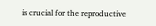is crucial for the reproductive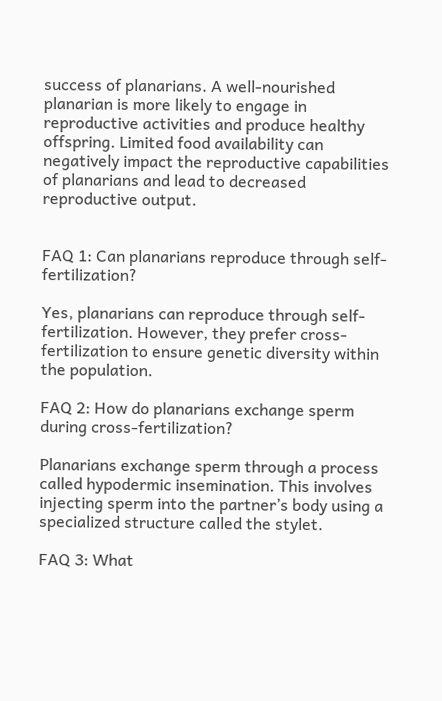success of planarians. A well-nourished planarian is more likely to engage in reproductive activities and produce healthy offspring. Limited food availability can negatively impact the reproductive capabilities of planarians and lead to decreased reproductive output.


FAQ 1: Can planarians reproduce through self-fertilization?

Yes, planarians can reproduce through self-fertilization. However, they prefer cross-fertilization to ensure genetic diversity within the population.

FAQ 2: How do planarians exchange sperm during cross-fertilization?

Planarians exchange sperm through a process called hypodermic insemination. This involves injecting sperm into the partner’s body using a specialized structure called the stylet.

FAQ 3: What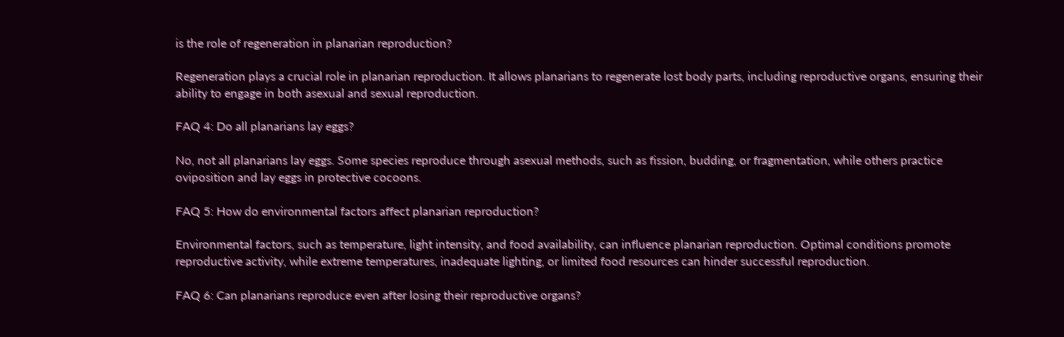is the role of regeneration in planarian reproduction?

Regeneration plays a crucial role in planarian reproduction. It allows planarians to regenerate lost body parts, including reproductive organs, ensuring their ability to engage in both asexual and sexual reproduction.

FAQ 4: Do all planarians lay eggs?

No, not all planarians lay eggs. Some species reproduce through asexual methods, such as fission, budding, or fragmentation, while others practice oviposition and lay eggs in protective cocoons.

FAQ 5: How do environmental factors affect planarian reproduction?

Environmental factors, such as temperature, light intensity, and food availability, can influence planarian reproduction. Optimal conditions promote reproductive activity, while extreme temperatures, inadequate lighting, or limited food resources can hinder successful reproduction.

FAQ 6: Can planarians reproduce even after losing their reproductive organs?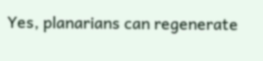Yes, planarians can regenerate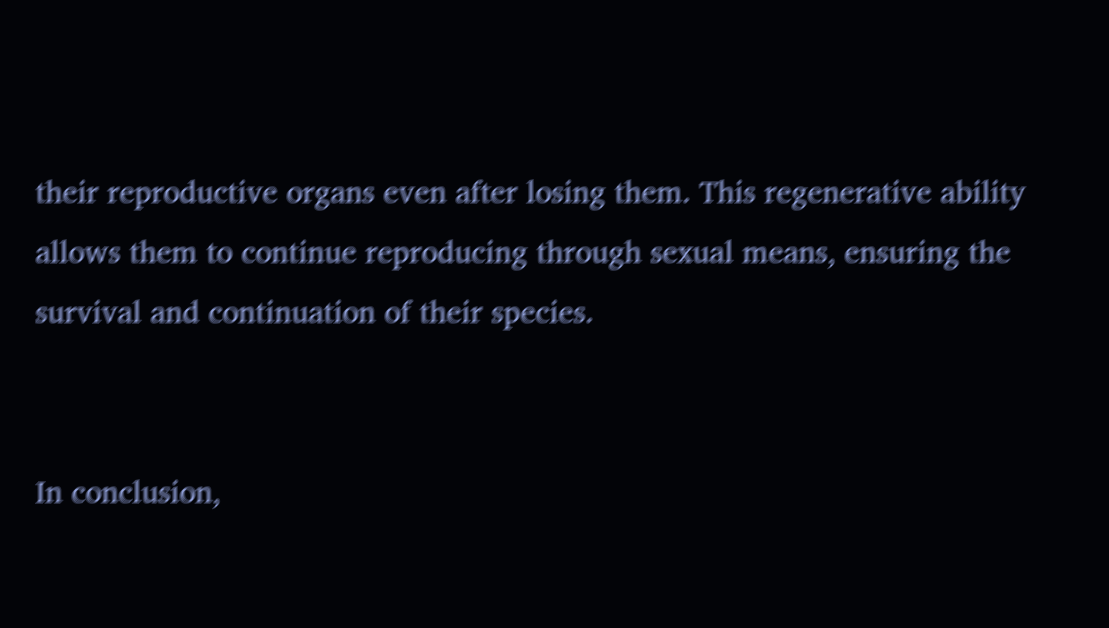their reproductive organs even after losing them. This regenerative ability allows them to continue reproducing through sexual means, ensuring the survival and continuation of their species.


In conclusion,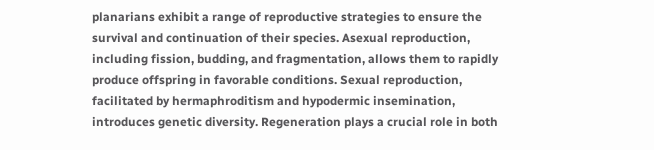planarians exhibit a range of reproductive strategies to ensure the survival and continuation of their species. Asexual reproduction, including fission, budding, and fragmentation, allows them to rapidly produce offspring in favorable conditions. Sexual reproduction, facilitated by hermaphroditism and hypodermic insemination, introduces genetic diversity. Regeneration plays a crucial role in both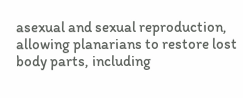asexual and sexual reproduction, allowing planarians to restore lost body parts, including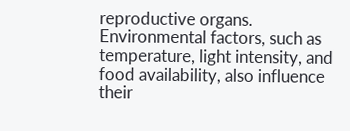reproductive organs. Environmental factors, such as temperature, light intensity, and food availability, also influence their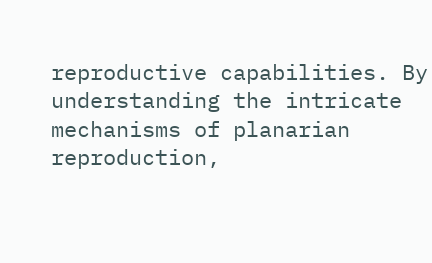reproductive capabilities. By understanding the intricate mechanisms of planarian reproduction,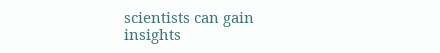scientists can gain insights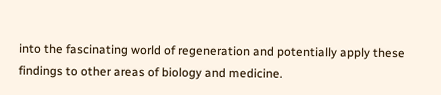into the fascinating world of regeneration and potentially apply these findings to other areas of biology and medicine.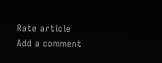Rate article
Add a comment